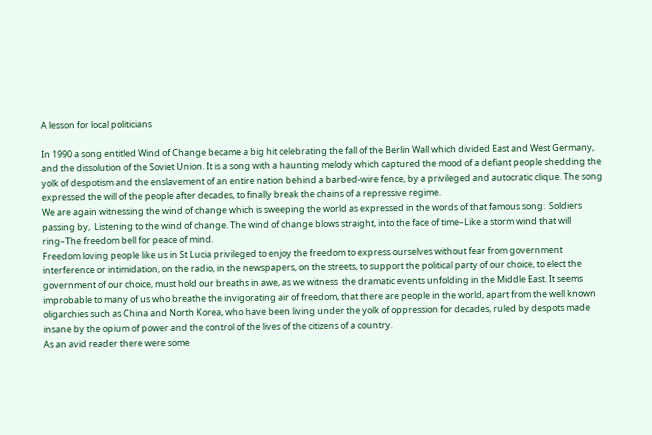A lesson for local politicians

In 1990 a song entitled Wind of Change became a big hit celebrating the fall of the Berlin Wall which divided East and West Germany, and the dissolution of the Soviet Union. It is a song with a haunting melody which captured the mood of a defiant people shedding the yolk of despotism and the enslavement of an entire nation behind a barbed-wire fence, by a privileged and autocratic clique. The song expressed the will of the people after decades, to finally break the chains of a repressive regime.
We are again witnessing the wind of change which is sweeping the world as expressed in the words of that famous song:  Soldiers passing by,  Listening to the wind of change. The wind of change blows straight, into the face of time–Like a storm wind that will ring–The freedom bell for peace of mind.
Freedom loving people like us in St Lucia privileged to enjoy the freedom to express ourselves without fear from government interference or intimidation, on the radio, in the newspapers, on the streets, to support the political party of our choice, to elect the government of our choice, must hold our breaths in awe, as we witness  the dramatic events unfolding in the Middle East. It seems improbable to many of us who breathe the invigorating air of freedom, that there are people in the world, apart from the well known oligarchies such as China and North Korea, who have been living under the yolk of oppression for decades, ruled by despots made insane by the opium of power and the control of the lives of the citizens of a country.
As an avid reader there were some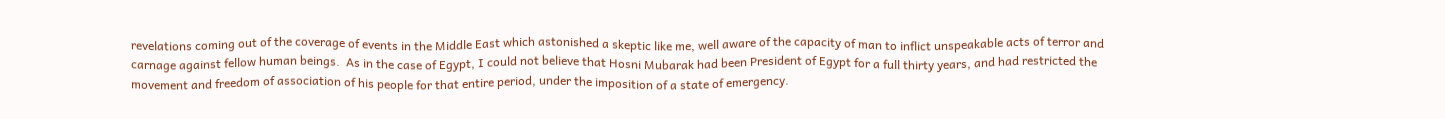revelations coming out of the coverage of events in the Middle East which astonished a skeptic like me, well aware of the capacity of man to inflict unspeakable acts of terror and carnage against fellow human beings.  As in the case of Egypt, I could not believe that Hosni Mubarak had been President of Egypt for a full thirty years, and had restricted the movement and freedom of association of his people for that entire period, under the imposition of a state of emergency.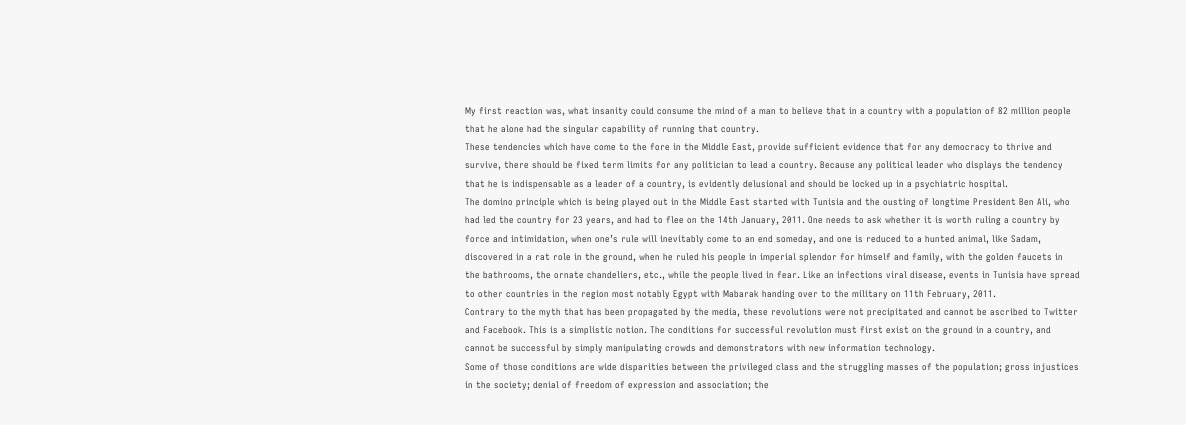My first reaction was, what insanity could consume the mind of a man to believe that in a country with a population of 82 million people that he alone had the singular capability of running that country.
These tendencies which have come to the fore in the Middle East, provide sufficient evidence that for any democracy to thrive and survive, there should be fixed term limits for any politician to lead a country. Because any political leader who displays the tendency that he is indispensable as a leader of a country, is evidently delusional and should be locked up in a psychiatric hospital.
The domino principle which is being played out in the Middle East started with Tunisia and the ousting of longtime President Ben Ali, who had led the country for 23 years, and had to flee on the 14th January, 2011. One needs to ask whether it is worth ruling a country by force and intimidation, when one’s rule will inevitably come to an end someday, and one is reduced to a hunted animal, like Sadam, discovered in a rat role in the ground, when he ruled his people in imperial splendor for himself and family, with the golden faucets in the bathrooms, the ornate chandeliers, etc., while the people lived in fear. Like an infections viral disease, events in Tunisia have spread
to other countries in the region most notably Egypt with Mabarak handing over to the military on 11th February, 2011.
Contrary to the myth that has been propagated by the media, these revolutions were not precipitated and cannot be ascribed to Twitter and Facebook. This is a simplistic notion. The conditions for successful revolution must first exist on the ground in a country, and cannot be successful by simply manipulating crowds and demonstrators with new information technology.
Some of those conditions are wide disparities between the privileged class and the struggling masses of the population; gross injustices in the society; denial of freedom of expression and association; the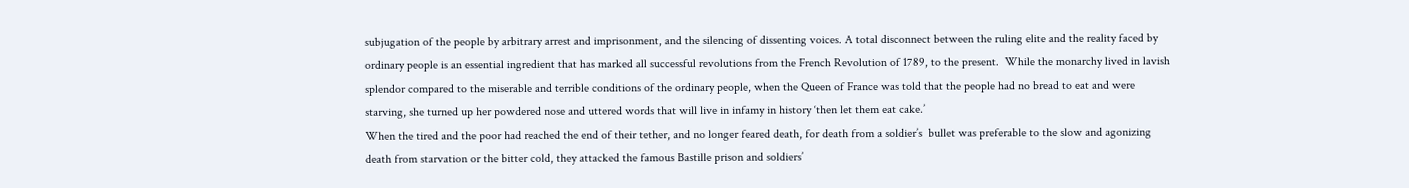subjugation of the people by arbitrary arrest and imprisonment, and the silencing of dissenting voices. A total disconnect between the ruling elite and the reality faced by ordinary people is an essential ingredient that has marked all successful revolutions from the French Revolution of 1789, to the present.  While the monarchy lived in lavish splendor compared to the miserable and terrible conditions of the ordinary people, when the Queen of France was told that the people had no bread to eat and were starving, she turned up her powdered nose and uttered words that will live in infamy in history ‘then let them eat cake.’
When the tired and the poor had reached the end of their tether, and no longer feared death, for death from a soldier’s  bullet was preferable to the slow and agonizing death from starvation or the bitter cold, they attacked the famous Bastille prison and soldiers’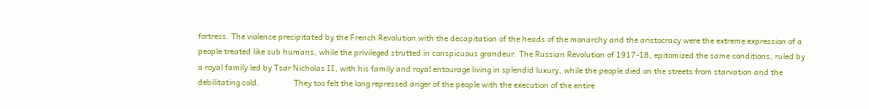fortress. The violence precipitated by the French Revolution with the decapitation of the heads of the monarchy and the aristocracy were the extreme expression of a people treated like sub humans, while the privileged strutted in conspicuous grandeur. The Russian Revolution of 1917-18, epitomized the same conditions, ruled by a royal family led by Tsar Nicholas II, with his family and royal entourage living in splendid luxury, while the people died on the streets from starvation and the debilitating cold.                 They too felt the long repressed anger of the people with the execution of the entire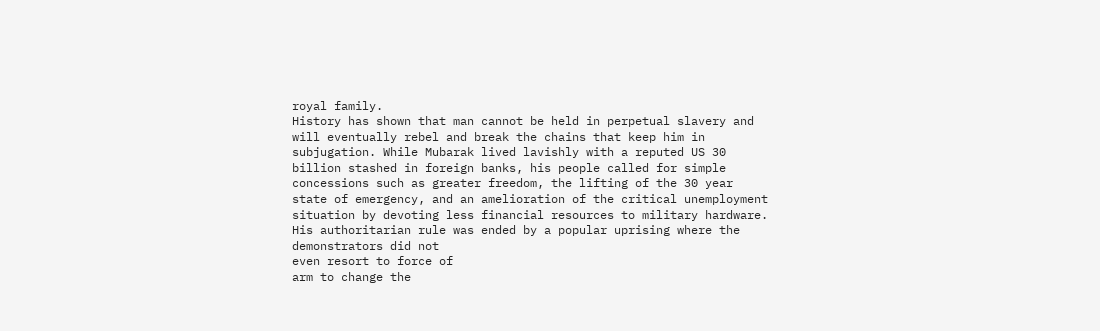royal family.
History has shown that man cannot be held in perpetual slavery and will eventually rebel and break the chains that keep him in subjugation. While Mubarak lived lavishly with a reputed US 30 billion stashed in foreign banks, his people called for simple concessions such as greater freedom, the lifting of the 30 year state of emergency, and an amelioration of the critical unemployment situation by devoting less financial resources to military hardware. His authoritarian rule was ended by a popular uprising where the demonstrators did not
even resort to force of
arm to change the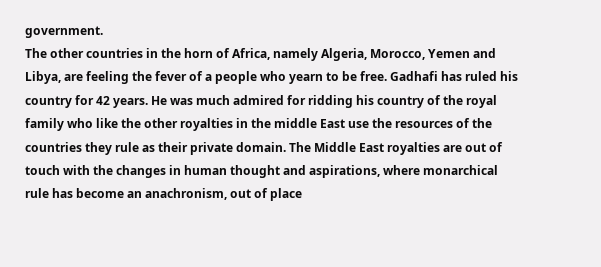government.
The other countries in the horn of Africa, namely Algeria, Morocco, Yemen and  Libya, are feeling the fever of a people who yearn to be free. Gadhafi has ruled his country for 42 years. He was much admired for ridding his country of the royal family who like the other royalties in the middle East use the resources of the countries they rule as their private domain. The Middle East royalties are out of touch with the changes in human thought and aspirations, where monarchical rule has become an anachronism, out of place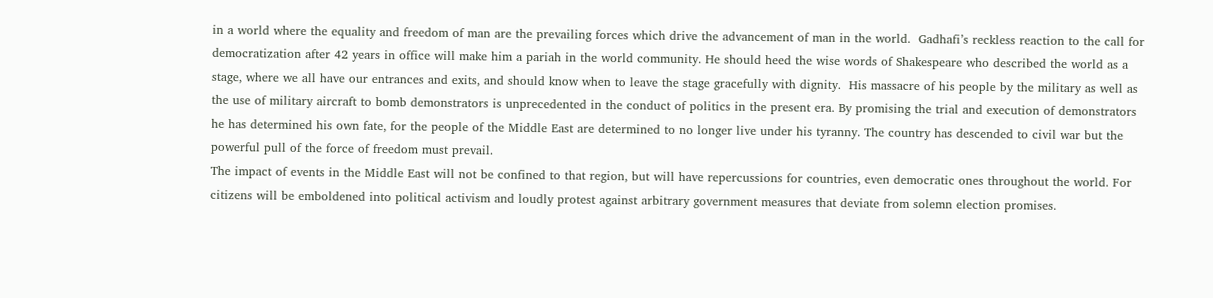in a world where the equality and freedom of man are the prevailing forces which drive the advancement of man in the world.  Gadhafi’s reckless reaction to the call for democratization after 42 years in office will make him a pariah in the world community. He should heed the wise words of Shakespeare who described the world as a stage, where we all have our entrances and exits, and should know when to leave the stage gracefully with dignity.  His massacre of his people by the military as well as the use of military aircraft to bomb demonstrators is unprecedented in the conduct of politics in the present era. By promising the trial and execution of demonstrators he has determined his own fate, for the people of the Middle East are determined to no longer live under his tyranny. The country has descended to civil war but the powerful pull of the force of freedom must prevail.
The impact of events in the Middle East will not be confined to that region, but will have repercussions for countries, even democratic ones throughout the world. For citizens will be emboldened into political activism and loudly protest against arbitrary government measures that deviate from solemn election promises.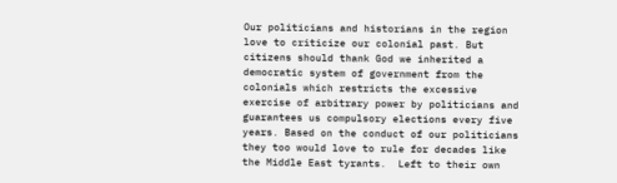Our politicians and historians in the region love to criticize our colonial past. But citizens should thank God we inherited a democratic system of government from the colonials which restricts the excessive exercise of arbitrary power by politicians and guarantees us compulsory elections every five years. Based on the conduct of our politicians they too would love to rule for decades like the Middle East tyrants.  Left to their own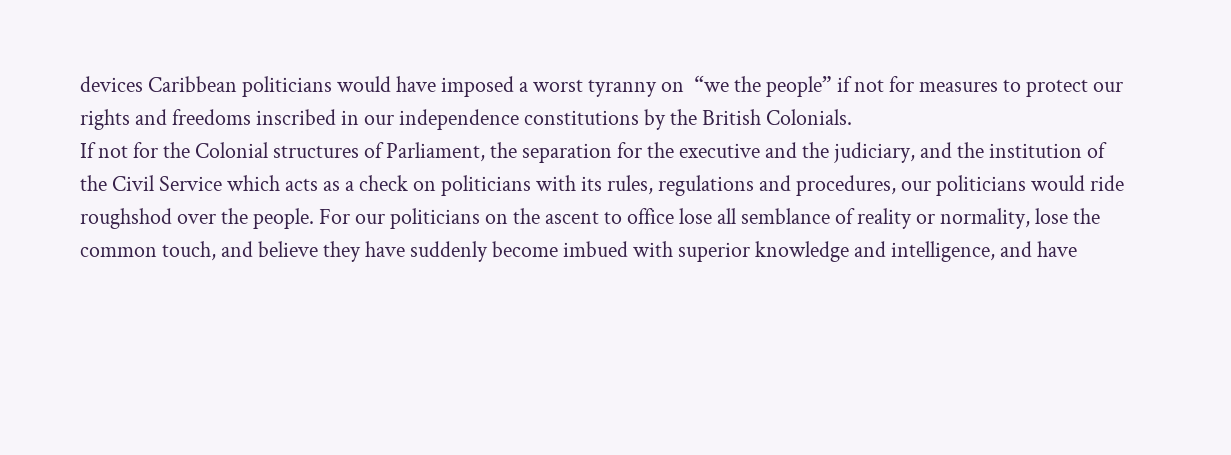devices Caribbean politicians would have imposed a worst tyranny on  “we the people” if not for measures to protect our rights and freedoms inscribed in our independence constitutions by the British Colonials.
If not for the Colonial structures of Parliament, the separation for the executive and the judiciary, and the institution of the Civil Service which acts as a check on politicians with its rules, regulations and procedures, our politicians would ride roughshod over the people. For our politicians on the ascent to office lose all semblance of reality or normality, lose the common touch, and believe they have suddenly become imbued with superior knowledge and intelligence, and have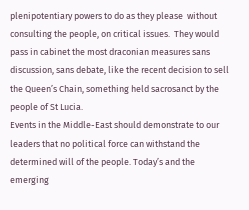plenipotentiary powers to do as they please  without consulting the people, on critical issues.  They would pass in cabinet the most draconian measures sans discussion, sans debate, like the recent decision to sell the Queen’s Chain, something held sacrosanct by the people of St Lucia.
Events in the Middle-East should demonstrate to our leaders that no political force can withstand the determined will of the people. Today’s and the emerging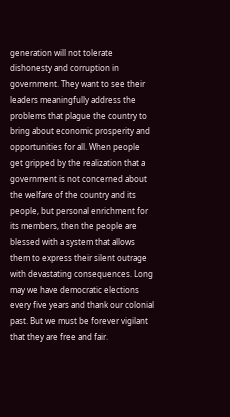generation will not tolerate dishonesty and corruption in government. They want to see their leaders meaningfully address the problems that plague the country to bring about economic prosperity and opportunities for all. When people get gripped by the realization that a government is not concerned about the welfare of the country and its people, but personal enrichment for its members, then the people are blessed with a system that allows them to express their silent outrage with devastating consequences. Long may we have democratic elections every five years and thank our colonial past. But we must be forever vigilant that they are free and fair.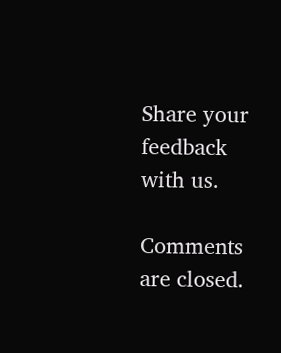Share your feedback with us.

Comments are closed.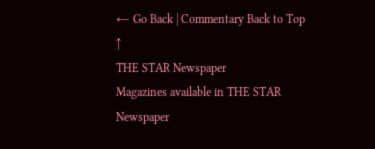← Go Back | Commentary Back to Top ↑
THE STAR Newspaper
Magazines available in THE STAR Newspaper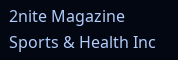2nite Magazine
Sports & Health Inc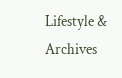Lifestyle & Archives